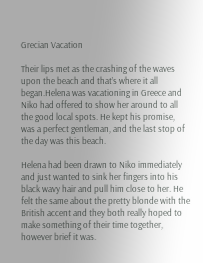Grecian Vacation

Their lips met as the crashing of the waves upon the beach and that’s where it all began.Helena was vacationing in Greece and Niko had offered to show her around to all the good local spots. He kept his promise, was a perfect gentleman, and the last stop of the day was this beach.

Helena had been drawn to Niko immediately and just wanted to sink her fingers into his black wavy hair and pull him close to her. He felt the same about the pretty blonde with the British accent and they both really hoped to make something of their time together, however brief it was.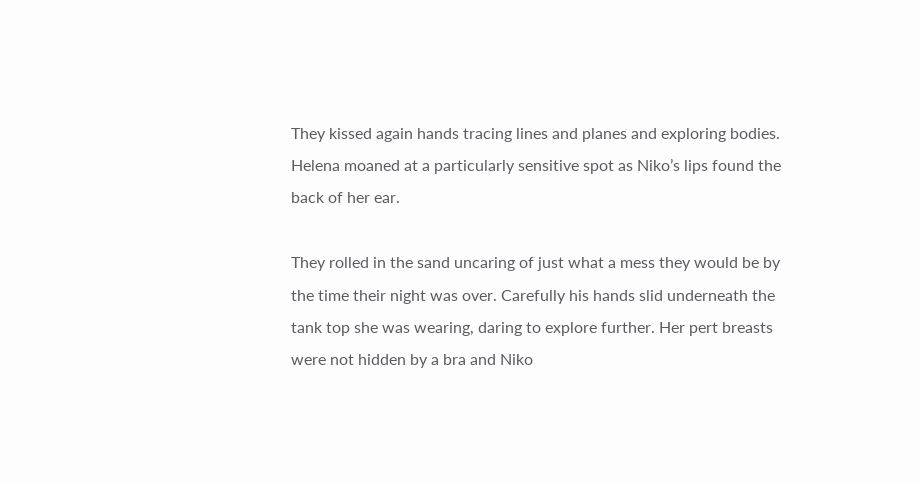They kissed again hands tracing lines and planes and exploring bodies. Helena moaned at a particularly sensitive spot as Niko’s lips found the back of her ear.

They rolled in the sand uncaring of just what a mess they would be by the time their night was over. Carefully his hands slid underneath the tank top she was wearing, daring to explore further. Her pert breasts were not hidden by a bra and Niko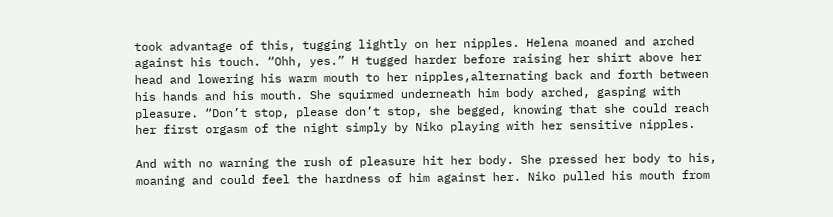took advantage of this, tugging lightly on her nipples. Helena moaned and arched against his touch. “Ohh, yes.” H tugged harder before raising her shirt above her head and lowering his warm mouth to her nipples,alternating back and forth between his hands and his mouth. She squirmed underneath him body arched, gasping with pleasure. “Don’t stop, please don’t stop, she begged, knowing that she could reach her first orgasm of the night simply by Niko playing with her sensitive nipples.

And with no warning the rush of pleasure hit her body. She pressed her body to his, moaning and could feel the hardness of him against her. Niko pulled his mouth from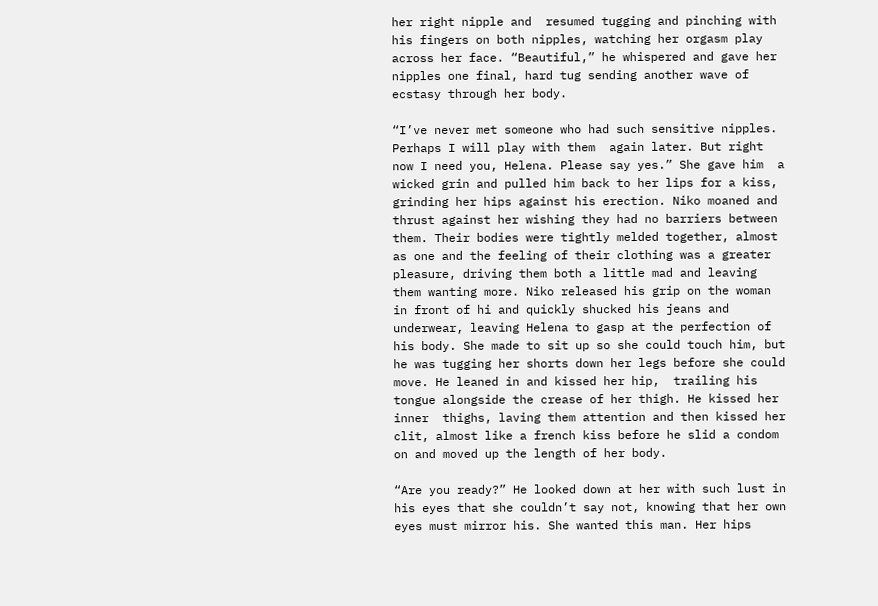her right nipple and  resumed tugging and pinching with his fingers on both nipples, watching her orgasm play across her face. “Beautiful,” he whispered and gave her nipples one final, hard tug sending another wave of ecstasy through her body.

“I’ve never met someone who had such sensitive nipples. Perhaps I will play with them  again later. But right now I need you, Helena. Please say yes.” She gave him  a wicked grin and pulled him back to her lips for a kiss, grinding her hips against his erection. Niko moaned and thrust against her wishing they had no barriers between them. Their bodies were tightly melded together, almost as one and the feeling of their clothing was a greater  pleasure, driving them both a little mad and leaving them wanting more. Niko released his grip on the woman in front of hi and quickly shucked his jeans and underwear, leaving Helena to gasp at the perfection of his body. She made to sit up so she could touch him, but he was tugging her shorts down her legs before she could move. He leaned in and kissed her hip,  trailing his tongue alongside the crease of her thigh. He kissed her inner  thighs, laving them attention and then kissed her clit, almost like a french kiss before he slid a condom on and moved up the length of her body.

“Are you ready?” He looked down at her with such lust in his eyes that she couldn’t say not, knowing that her own eyes must mirror his. She wanted this man. Her hips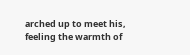arched up to meet his, feeling the warmth of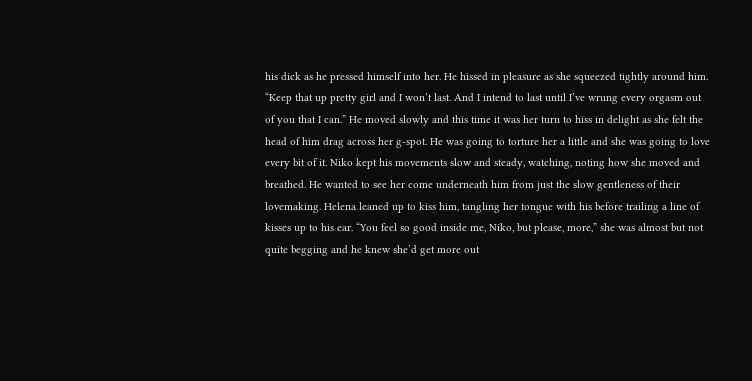his dick as he pressed himself into her. He hissed in pleasure as she squeezed tightly around him. “Keep that up pretty girl and I won’t last. And I intend to last until I’ve wrung every orgasm out of you that I can.” He moved slowly and this time it was her turn to hiss in delight as she felt the head of him drag across her g-spot. He was going to torture her a little and she was going to love every bit of it. Niko kept his movements slow and steady, watching, noting how she moved and breathed. He wanted to see her come underneath him from just the slow gentleness of their lovemaking. Helena leaned up to kiss him, tangling her tongue with his before trailing a line of kisses up to his ear. “You feel so good inside me, Niko, but please, more,” she was almost but not quite begging and he knew she’d get more out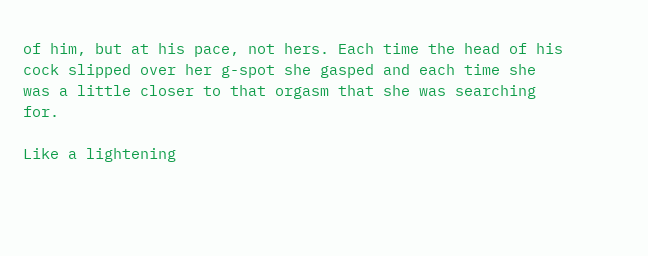of him, but at his pace, not hers. Each time the head of his cock slipped over her g-spot she gasped and each time she was a little closer to that orgasm that she was searching for.

Like a lightening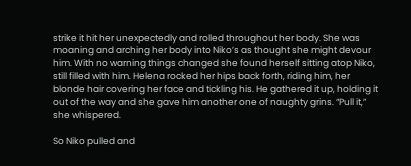strike it hit her unexpectedly and rolled throughout her body. She was moaning and arching her body into Niko’s as thought she might devour him. With no warning things changed she found herself sitting atop Niko, still filled with him. Helena rocked her hips back forth, riding him, her blonde hair covering her face and tickling his. He gathered it up, holding it out of the way and she gave him another one of naughty grins. “Pull it,” she whispered.

So Niko pulled and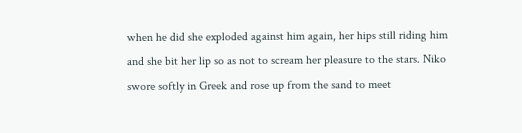when he did she exploded against him again, her hips still riding him and she bit her lip so as not to scream her pleasure to the stars. Niko swore softly in Greek and rose up from the sand to meet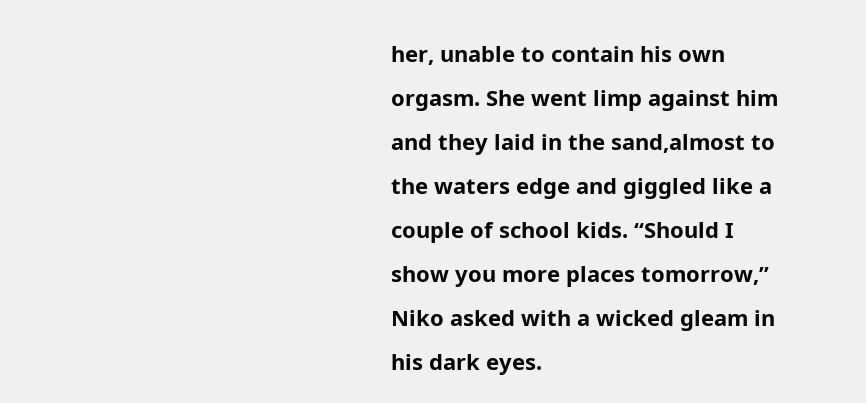her, unable to contain his own orgasm. She went limp against him and they laid in the sand,almost to the waters edge and giggled like a couple of school kids. “Should I show you more places tomorrow,” Niko asked with a wicked gleam in his dark eyes.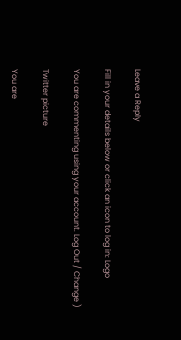Leave a Reply

Fill in your details below or click an icon to log in: Logo

You are commenting using your account. Log Out / Change )

Twitter picture

You are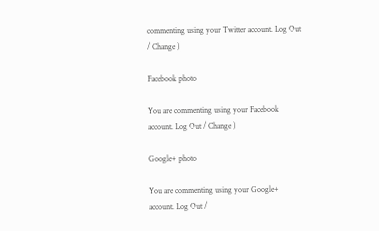commenting using your Twitter account. Log Out / Change )

Facebook photo

You are commenting using your Facebook account. Log Out / Change )

Google+ photo

You are commenting using your Google+ account. Log Out /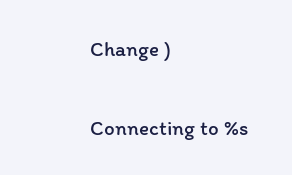Change )

Connecting to %s